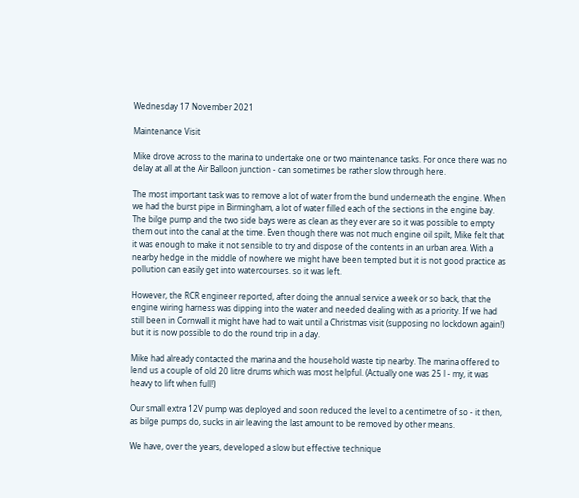Wednesday 17 November 2021

Maintenance Visit

Mike drove across to the marina to undertake one or two maintenance tasks. For once there was no delay at all at the Air Balloon junction - can sometimes be rather slow through here.

The most important task was to remove a lot of water from the bund underneath the engine. When we had the burst pipe in Birmingham, a lot of water filled each of the sections in the engine bay. The bilge pump and the two side bays were as clean as they ever are so it was possible to empty them out into the canal at the time. Even though there was not much engine oil spilt, Mike felt that it was enough to make it not sensible to try and dispose of the contents in an urban area. With a nearby hedge in the middle of nowhere we might have been tempted but it is not good practice as pollution can easily get into watercourses. so it was left.

However, the RCR engineer reported, after doing the annual service a week or so back, that the engine wiring harness was dipping into the water and needed dealing with as a priority. If we had still been in Cornwall it might have had to wait until a Christmas visit (supposing no lockdown again!) but it is now possible to do the round trip in a day.

Mike had already contacted the marina and the household waste tip nearby. The marina offered to lend us a couple of old 20 litre drums which was most helpful. (Actually one was 25 l - my, it was heavy to lift when full!)

Our small extra 12V pump was deployed and soon reduced the level to a centimetre of so - it then, as bilge pumps do, sucks in air leaving the last amount to be removed by other means.

We have, over the years, developed a slow but effective technique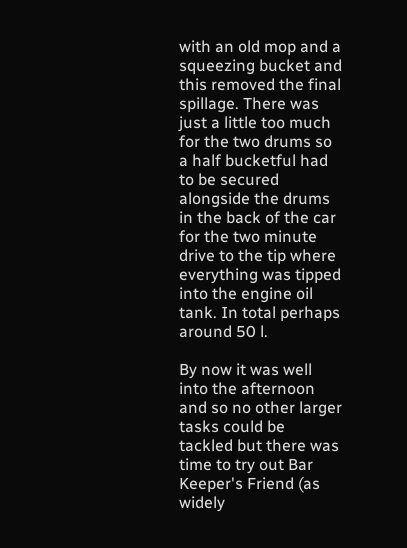with an old mop and a squeezing bucket and this removed the final spillage. There was just a little too much for the two drums so a half bucketful had to be secured alongside the drums in the back of the car for the two minute drive to the tip where everything was tipped into the engine oil tank. In total perhaps around 50 l.

By now it was well into the afternoon and so no other larger tasks could be tackled but there was time to try out Bar Keeper's Friend (as widely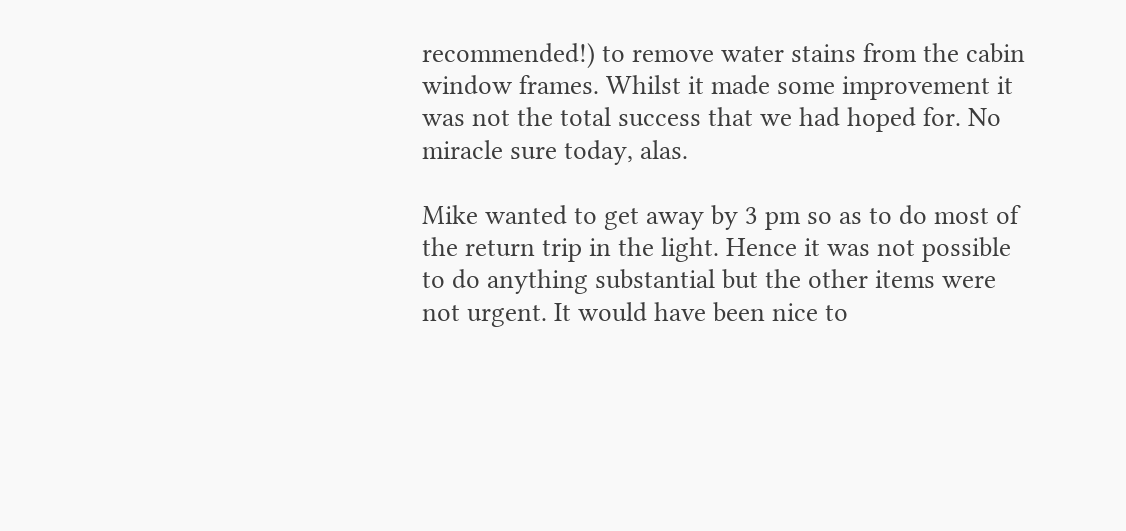recommended!) to remove water stains from the cabin window frames. Whilst it made some improvement it was not the total success that we had hoped for. No miracle sure today, alas.

Mike wanted to get away by 3 pm so as to do most of the return trip in the light. Hence it was not possible to do anything substantial but the other items were not urgent. It would have been nice to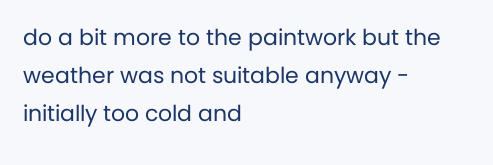do a bit more to the paintwork but the weather was not suitable anyway - initially too cold and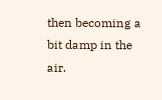then becoming a bit damp in the air.